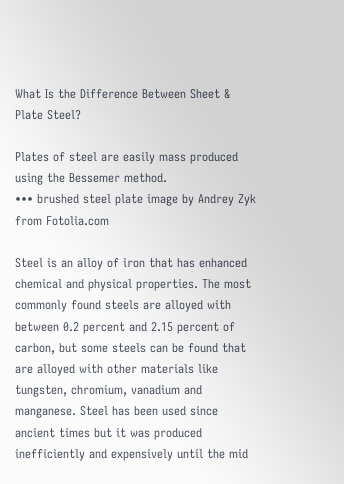What Is the Difference Between Sheet & Plate Steel?

Plates of steel are easily mass produced using the Bessemer method.
••• brushed steel plate image by Andrey Zyk from Fotolia.com

Steel is an alloy of iron that has enhanced chemical and physical properties. The most commonly found steels are alloyed with between 0.2 percent and 2.15 percent of carbon, but some steels can be found that are alloyed with other materials like tungsten, chromium, vanadium and manganese. Steel has been used since ancient times but it was produced inefficiently and expensively until the mid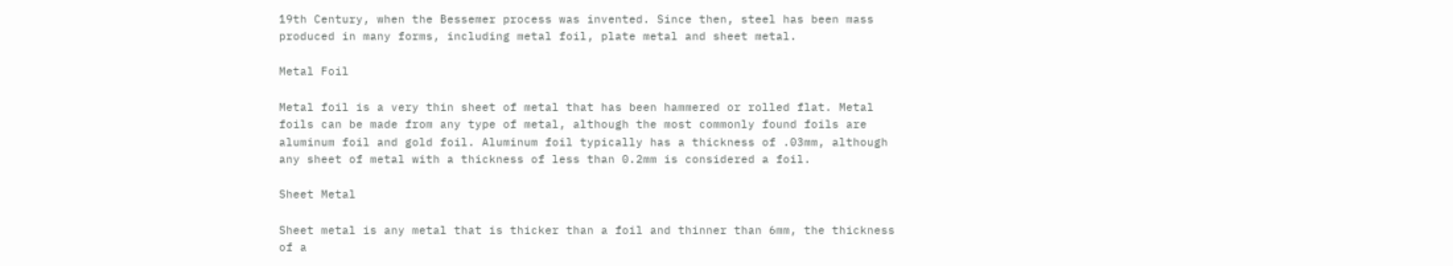19th Century, when the Bessemer process was invented. Since then, steel has been mass produced in many forms, including metal foil, plate metal and sheet metal.

Metal Foil

Metal foil is a very thin sheet of metal that has been hammered or rolled flat. Metal foils can be made from any type of metal, although the most commonly found foils are aluminum foil and gold foil. Aluminum foil typically has a thickness of .03mm, although any sheet of metal with a thickness of less than 0.2mm is considered a foil.

Sheet Metal

Sheet metal is any metal that is thicker than a foil and thinner than 6mm, the thickness of a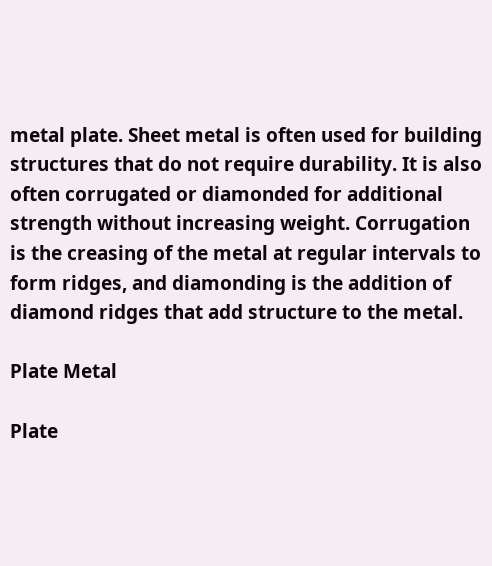metal plate. Sheet metal is often used for building structures that do not require durability. It is also often corrugated or diamonded for additional strength without increasing weight. Corrugation is the creasing of the metal at regular intervals to form ridges, and diamonding is the addition of diamond ridges that add structure to the metal.

Plate Metal

Plate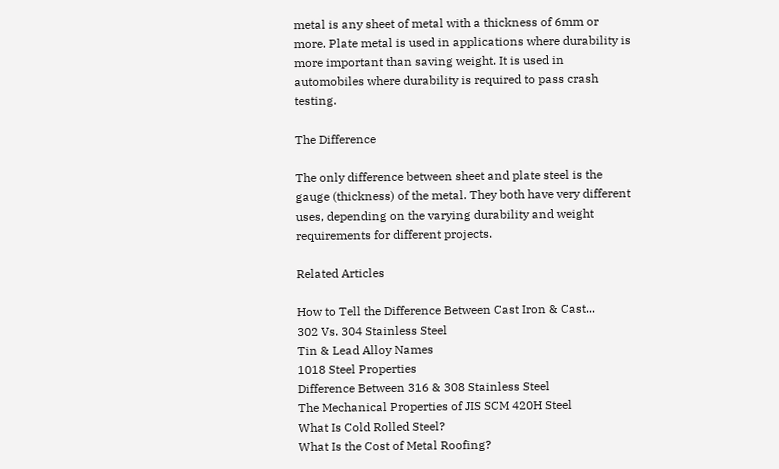metal is any sheet of metal with a thickness of 6mm or more. Plate metal is used in applications where durability is more important than saving weight. It is used in automobiles where durability is required to pass crash testing.

The Difference

The only difference between sheet and plate steel is the gauge (thickness) of the metal. They both have very different uses, depending on the varying durability and weight requirements for different projects.

Related Articles

How to Tell the Difference Between Cast Iron & Cast...
302 Vs. 304 Stainless Steel
Tin & Lead Alloy Names
1018 Steel Properties
Difference Between 316 & 308 Stainless Steel
The Mechanical Properties of JIS SCM 420H Steel
What Is Cold Rolled Steel?
What Is the Cost of Metal Roofing?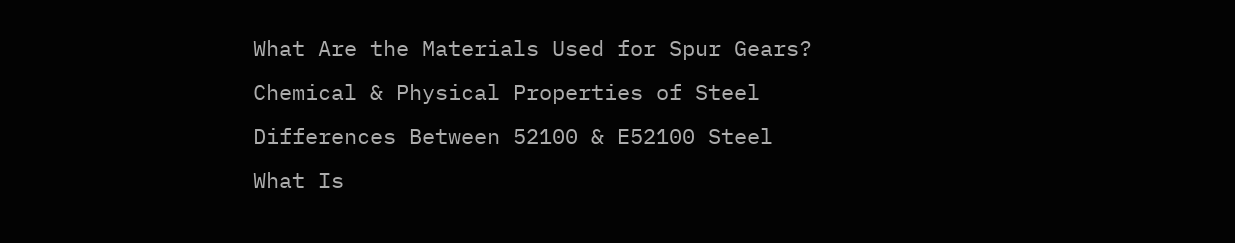What Are the Materials Used for Spur Gears?
Chemical & Physical Properties of Steel
Differences Between 52100 & E52100 Steel
What Is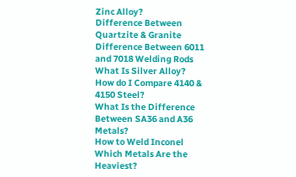Zinc Alloy?
Difference Between Quartzite & Granite
Difference Between 6011 and 7018 Welding Rods
What Is Silver Alloy?
How do I Compare 4140 & 4150 Steel?
What Is the Difference Between SA36 and A36 Metals?
How to Weld Inconel
Which Metals Are the Heaviest?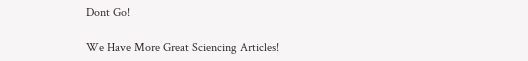Dont Go!

We Have More Great Sciencing Articles!